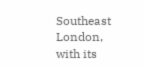Southeast London, with its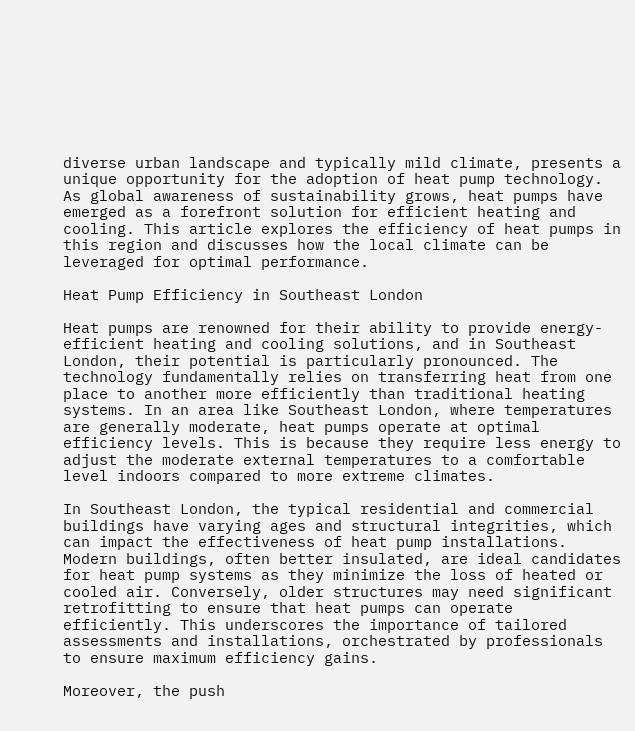diverse urban landscape and typically mild climate, presents a unique opportunity for the adoption of heat pump technology. As global awareness of sustainability grows, heat pumps have emerged as a forefront solution for efficient heating and cooling. This article explores the efficiency of heat pumps in this region and discusses how the local climate can be leveraged for optimal performance.

Heat Pump Efficiency in Southeast London

Heat pumps are renowned for their ability to provide energy-efficient heating and cooling solutions, and in Southeast London, their potential is particularly pronounced. The technology fundamentally relies on transferring heat from one place to another more efficiently than traditional heating systems. In an area like Southeast London, where temperatures are generally moderate, heat pumps operate at optimal efficiency levels. This is because they require less energy to adjust the moderate external temperatures to a comfortable level indoors compared to more extreme climates.

In Southeast London, the typical residential and commercial buildings have varying ages and structural integrities, which can impact the effectiveness of heat pump installations. Modern buildings, often better insulated, are ideal candidates for heat pump systems as they minimize the loss of heated or cooled air. Conversely, older structures may need significant retrofitting to ensure that heat pumps can operate efficiently. This underscores the importance of tailored assessments and installations, orchestrated by professionals to ensure maximum efficiency gains.

Moreover, the push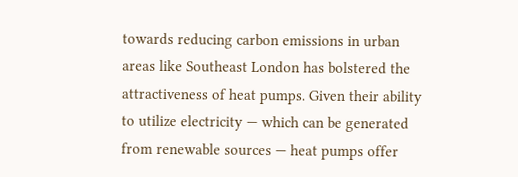towards reducing carbon emissions in urban areas like Southeast London has bolstered the attractiveness of heat pumps. Given their ability to utilize electricity — which can be generated from renewable sources — heat pumps offer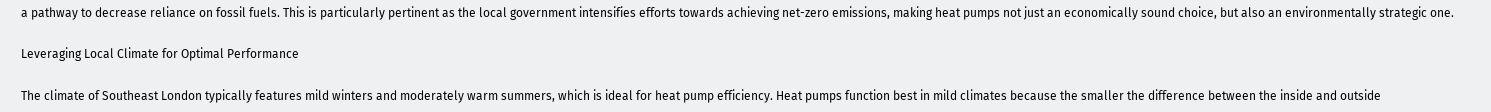a pathway to decrease reliance on fossil fuels. This is particularly pertinent as the local government intensifies efforts towards achieving net-zero emissions, making heat pumps not just an economically sound choice, but also an environmentally strategic one.

Leveraging Local Climate for Optimal Performance

The climate of Southeast London typically features mild winters and moderately warm summers, which is ideal for heat pump efficiency. Heat pumps function best in mild climates because the smaller the difference between the inside and outside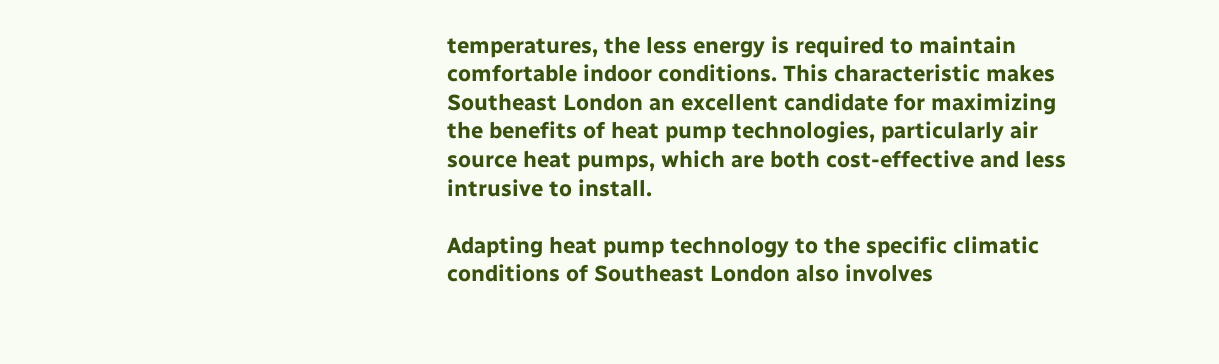temperatures, the less energy is required to maintain comfortable indoor conditions. This characteristic makes Southeast London an excellent candidate for maximizing the benefits of heat pump technologies, particularly air source heat pumps, which are both cost-effective and less intrusive to install.

Adapting heat pump technology to the specific climatic conditions of Southeast London also involves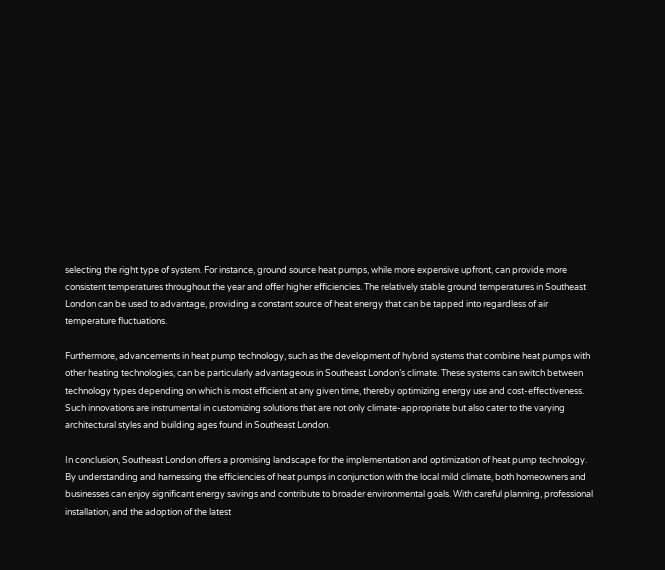selecting the right type of system. For instance, ground source heat pumps, while more expensive upfront, can provide more consistent temperatures throughout the year and offer higher efficiencies. The relatively stable ground temperatures in Southeast London can be used to advantage, providing a constant source of heat energy that can be tapped into regardless of air temperature fluctuations.

Furthermore, advancements in heat pump technology, such as the development of hybrid systems that combine heat pumps with other heating technologies, can be particularly advantageous in Southeast London’s climate. These systems can switch between technology types depending on which is most efficient at any given time, thereby optimizing energy use and cost-effectiveness. Such innovations are instrumental in customizing solutions that are not only climate-appropriate but also cater to the varying architectural styles and building ages found in Southeast London.

In conclusion, Southeast London offers a promising landscape for the implementation and optimization of heat pump technology. By understanding and harnessing the efficiencies of heat pumps in conjunction with the local mild climate, both homeowners and businesses can enjoy significant energy savings and contribute to broader environmental goals. With careful planning, professional installation, and the adoption of the latest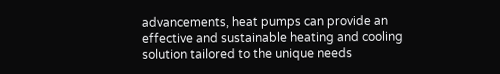advancements, heat pumps can provide an effective and sustainable heating and cooling solution tailored to the unique needs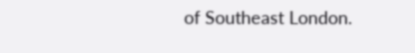of Southeast London.